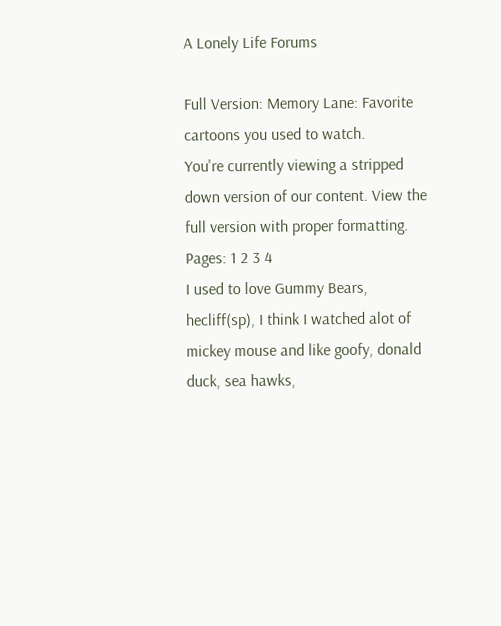A Lonely Life Forums

Full Version: Memory Lane: Favorite cartoons you used to watch.
You're currently viewing a stripped down version of our content. View the full version with proper formatting.
Pages: 1 2 3 4
I used to love Gummy Bears, hecliff(sp), I think I watched alot of mickey mouse and like goofy, donald duck, sea hawks,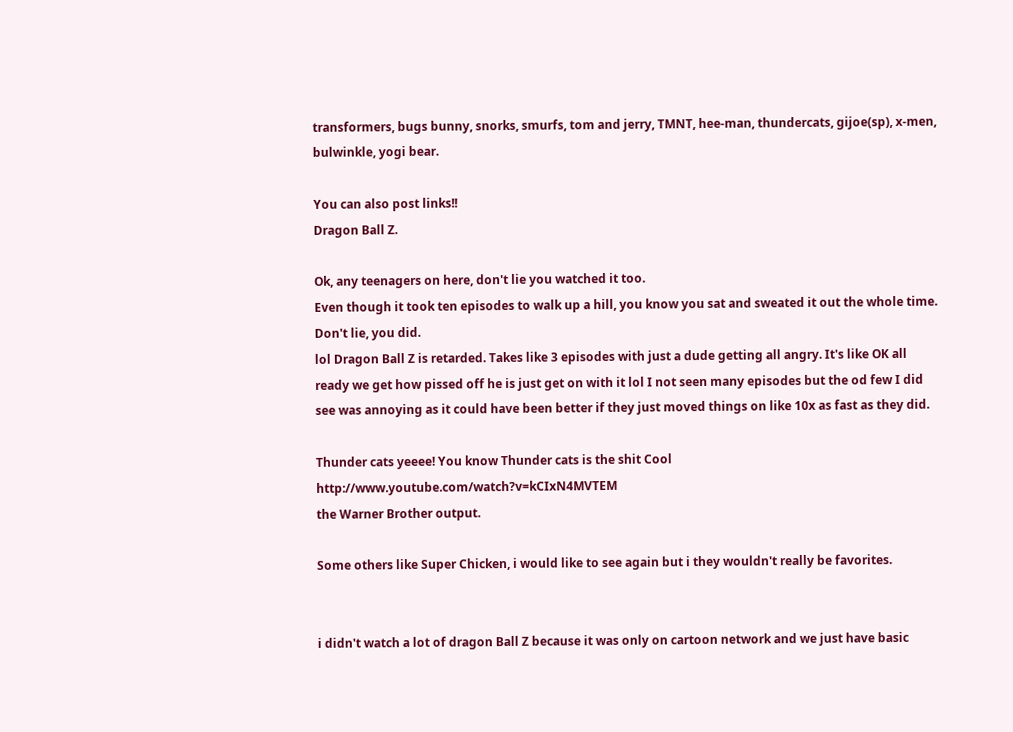transformers, bugs bunny, snorks, smurfs, tom and jerry, TMNT, hee-man, thundercats, gijoe(sp), x-men, bulwinkle, yogi bear.

You can also post links!!
Dragon Ball Z.

Ok, any teenagers on here, don't lie you watched it too.
Even though it took ten episodes to walk up a hill, you know you sat and sweated it out the whole time.
Don't lie, you did.
lol Dragon Ball Z is retarded. Takes like 3 episodes with just a dude getting all angry. It's like OK all ready we get how pissed off he is just get on with it lol I not seen many episodes but the od few I did see was annoying as it could have been better if they just moved things on like 10x as fast as they did.

Thunder cats yeeee! You know Thunder cats is the shit Cool http://www.youtube.com/watch?v=kCIxN4MVTEM
the Warner Brother output.

Some others like Super Chicken, i would like to see again but i they wouldn't really be favorites.


i didn't watch a lot of dragon Ball Z because it was only on cartoon network and we just have basic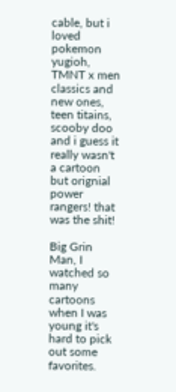cable, but i loved pokemon yugioh, TMNT x men classics and new ones, teen titains, scooby doo and i guess it really wasn't a cartoon but orignial power rangers! that was the shit!

Big Grin
Man, I watched so many cartoons when I was young it's hard to pick out some favorites.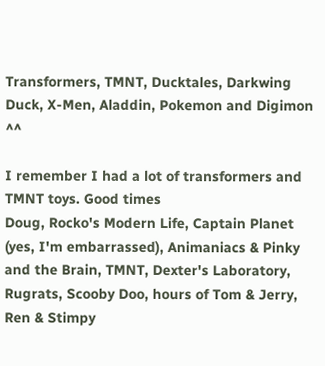Transformers, TMNT, Ducktales, Darkwing Duck, X-Men, Aladdin, Pokemon and Digimon ^^

I remember I had a lot of transformers and TMNT toys. Good times
Doug, Rocko's Modern Life, Captain Planet (yes, I'm embarrassed), Animaniacs & Pinky and the Brain, TMNT, Dexter's Laboratory, Rugrats, Scooby Doo, hours of Tom & Jerry, Ren & Stimpy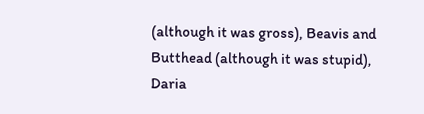(although it was gross), Beavis and Butthead (although it was stupid), Daria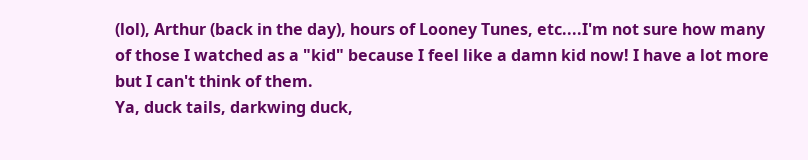(lol), Arthur (back in the day), hours of Looney Tunes, etc....I'm not sure how many of those I watched as a "kid" because I feel like a damn kid now! I have a lot more but I can't think of them.
Ya, duck tails, darkwing duck,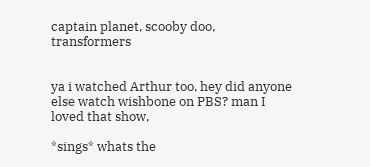captain planet, scooby doo, transformers


ya i watched Arthur too, hey did anyone else watch wishbone on PBS? man I loved that show,

*sings* whats the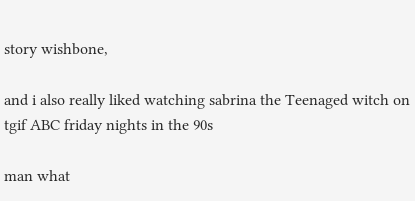story wishbone,

and i also really liked watching sabrina the Teenaged witch on tgif ABC friday nights in the 90s

man what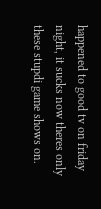happened to good tv on friday night, it sucks now theres only these stupdi game shows on.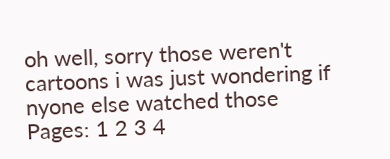oh well, sorry those weren't cartoons i was just wondering if nyone else watched those
Pages: 1 2 3 4